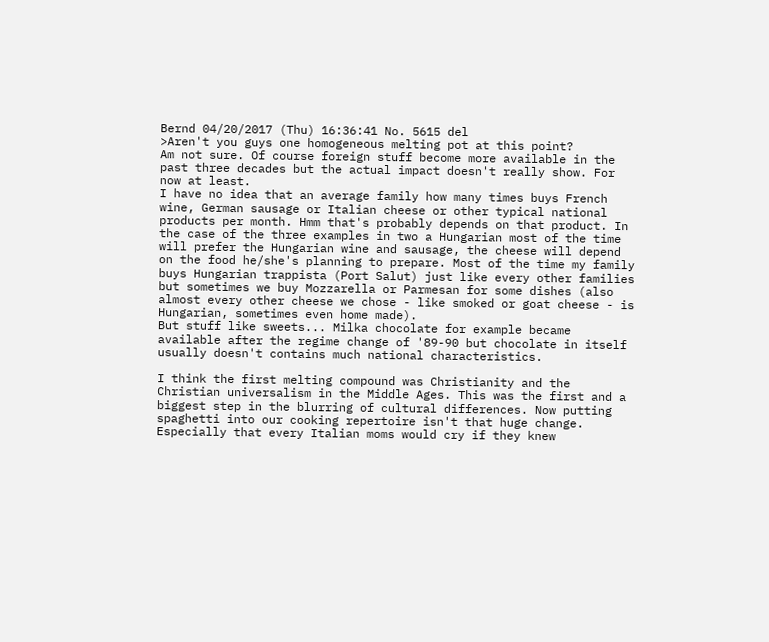Bernd 04/20/2017 (Thu) 16:36:41 No. 5615 del
>Aren't you guys one homogeneous melting pot at this point?
Am not sure. Of course foreign stuff become more available in the past three decades but the actual impact doesn't really show. For now at least.
I have no idea that an average family how many times buys French wine, German sausage or Italian cheese or other typical national products per month. Hmm that's probably depends on that product. In the case of the three examples in two a Hungarian most of the time will prefer the Hungarian wine and sausage, the cheese will depend on the food he/she's planning to prepare. Most of the time my family buys Hungarian trappista (Port Salut) just like every other families but sometimes we buy Mozzarella or Parmesan for some dishes (also almost every other cheese we chose - like smoked or goat cheese - is Hungarian, sometimes even home made).
But stuff like sweets... Milka chocolate for example became available after the regime change of '89-90 but chocolate in itself usually doesn't contains much national characteristics.

I think the first melting compound was Christianity and the Christian universalism in the Middle Ages. This was the first and a biggest step in the blurring of cultural differences. Now putting spaghetti into our cooking repertoire isn't that huge change. Especially that every Italian moms would cry if they knew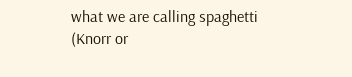what we are calling spaghetti (Knorr or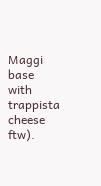Maggi base with trappista cheese ftw).